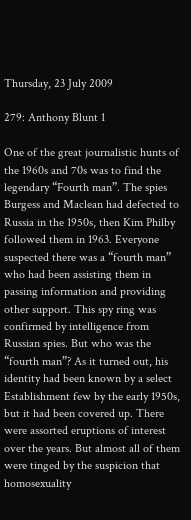Thursday, 23 July 2009

279: Anthony Blunt 1

One of the great journalistic hunts of the 1960s and 70s was to find the legendary “Fourth man”. The spies Burgess and Maclean had defected to Russia in the 1950s, then Kim Philby followed them in 1963. Everyone suspected there was a “fourth man” who had been assisting them in passing information and providing other support. This spy ring was confirmed by intelligence from Russian spies. But who was the “fourth man”? As it turned out, his identity had been known by a select Establishment few by the early 1950s, but it had been covered up. There were assorted eruptions of interest over the years. But almost all of them were tinged by the suspicion that homosexuality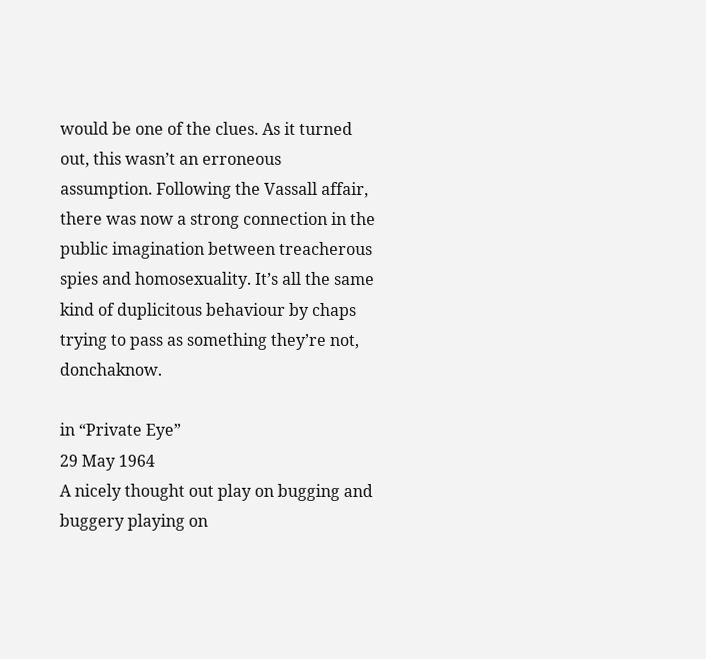would be one of the clues. As it turned out, this wasn’t an erroneous assumption. Following the Vassall affair, there was now a strong connection in the public imagination between treacherous spies and homosexuality. It’s all the same kind of duplicitous behaviour by chaps trying to pass as something they’re not, donchaknow.

in “Private Eye”
29 May 1964
A nicely thought out play on bugging and buggery playing on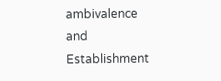ambivalence and Establishment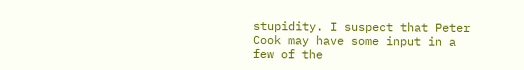stupidity. I suspect that Peter Cook may have some input in a few of the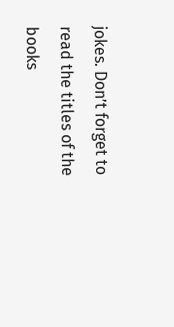jokes. Don’t forget to read the titles of the books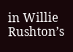in Willie Rushton’s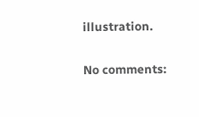illustration.

No comments: